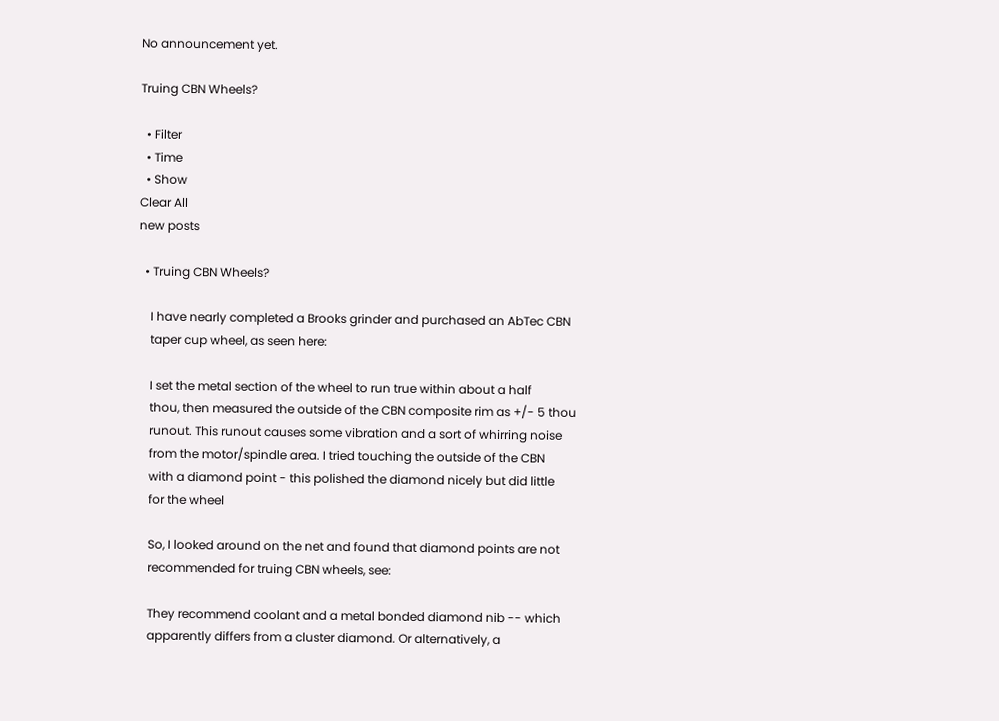No announcement yet.

Truing CBN Wheels?

  • Filter
  • Time
  • Show
Clear All
new posts

  • Truing CBN Wheels?

    I have nearly completed a Brooks grinder and purchased an AbTec CBN
    taper cup wheel, as seen here:

    I set the metal section of the wheel to run true within about a half
    thou, then measured the outside of the CBN composite rim as +/- 5 thou
    runout. This runout causes some vibration and a sort of whirring noise
    from the motor/spindle area. I tried touching the outside of the CBN
    with a diamond point - this polished the diamond nicely but did little
    for the wheel

    So, I looked around on the net and found that diamond points are not
    recommended for truing CBN wheels, see:

    They recommend coolant and a metal bonded diamond nib -- which
    apparently differs from a cluster diamond. Or alternatively, a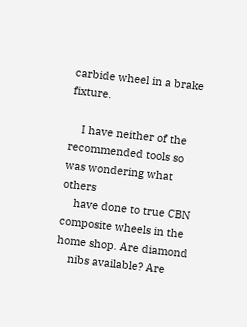carbide wheel in a brake fixture.

    I have neither of the recommended tools so was wondering what others
    have done to true CBN composite wheels in the home shop. Are diamond
    nibs available? Are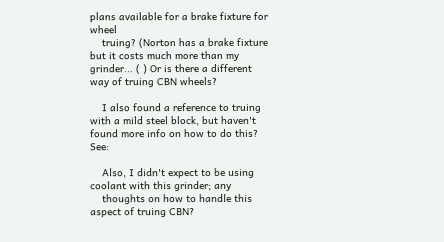plans available for a brake fixture for wheel
    truing? (Norton has a brake fixture but it costs much more than my grinder... ( ) Or is there a different way of truing CBN wheels?

    I also found a reference to truing with a mild steel block, but haven't found more info on how to do this? See:

    Also, I didn't expect to be using coolant with this grinder; any
    thoughts on how to handle this aspect of truing CBN?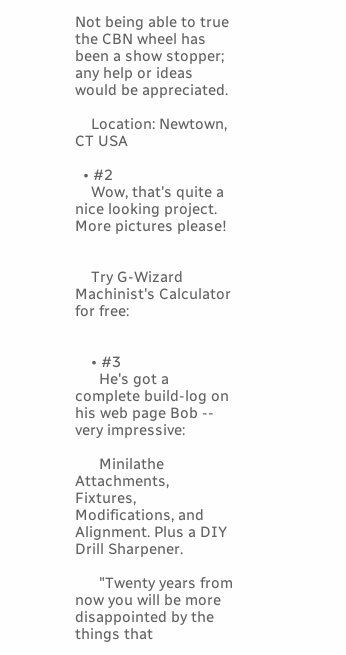Not being able to true the CBN wheel has been a show stopper; any help or ideas would be appreciated.

    Location: Newtown, CT USA

  • #2
    Wow, that's quite a nice looking project. More pictures please!


    Try G-Wizard Machinist's Calculator for free:


    • #3
      He's got a complete build-log on his web page Bob -- very impressive:

      Minilathe Attachments, Fixtures, Modifications, and Alignment. Plus a DIY Drill Sharpener.

      "Twenty years from now you will be more disappointed by the things that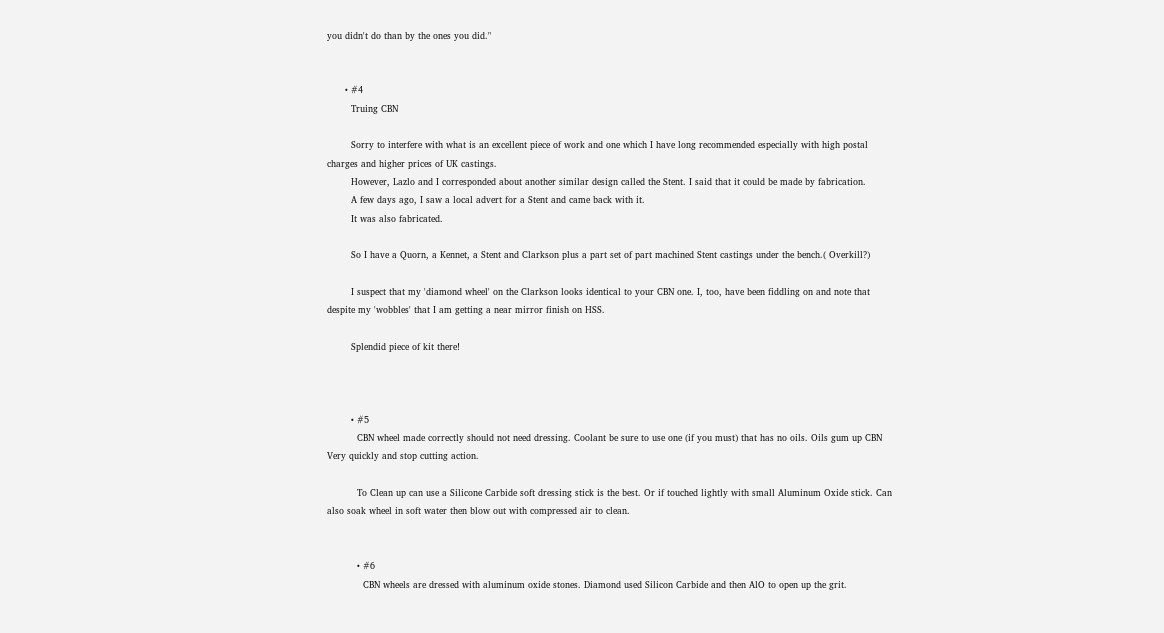you didn't do than by the ones you did."


      • #4
        Truing CBN

        Sorry to interfere with what is an excellent piece of work and one which I have long recommended especially with high postal charges and higher prices of UK castings.
        However, Lazlo and I corresponded about another similar design called the Stent. I said that it could be made by fabrication.
        A few days ago, I saw a local advert for a Stent and came back with it.
        It was also fabricated.

        So I have a Quorn, a Kennet, a Stent and Clarkson plus a part set of part machined Stent castings under the bench.( Overkill?)

        I suspect that my 'diamond wheel' on the Clarkson looks identical to your CBN one. I, too, have been fiddling on and note that despite my 'wobbles' that I am getting a near mirror finish on HSS.

        Splendid piece of kit there!



        • #5
          CBN wheel made correctly should not need dressing. Coolant be sure to use one (if you must) that has no oils. Oils gum up CBN Very quickly and stop cutting action.

          To Clean up can use a Silicone Carbide soft dressing stick is the best. Or if touched lightly with small Aluminum Oxide stick. Can also soak wheel in soft water then blow out with compressed air to clean.


          • #6
            CBN wheels are dressed with aluminum oxide stones. Diamond used Silicon Carbide and then AlO to open up the grit.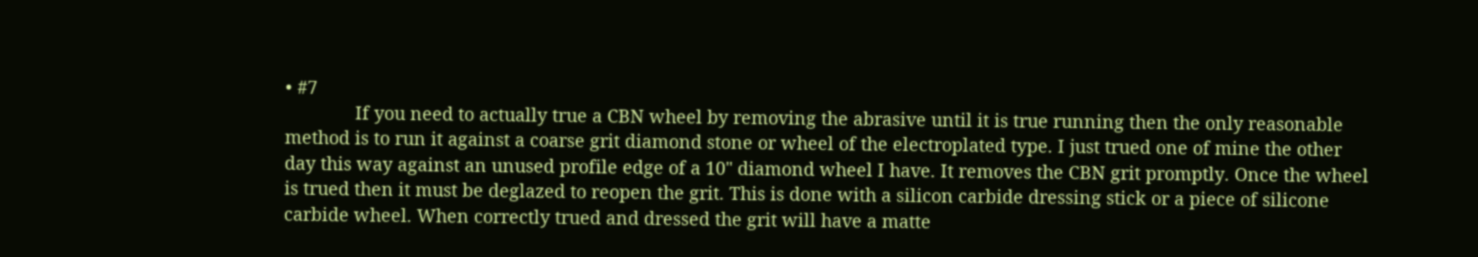• #7
              If you need to actually true a CBN wheel by removing the abrasive until it is true running then the only reasonable method is to run it against a coarse grit diamond stone or wheel of the electroplated type. I just trued one of mine the other day this way against an unused profile edge of a 10" diamond wheel I have. It removes the CBN grit promptly. Once the wheel is trued then it must be deglazed to reopen the grit. This is done with a silicon carbide dressing stick or a piece of silicone carbide wheel. When correctly trued and dressed the grit will have a matte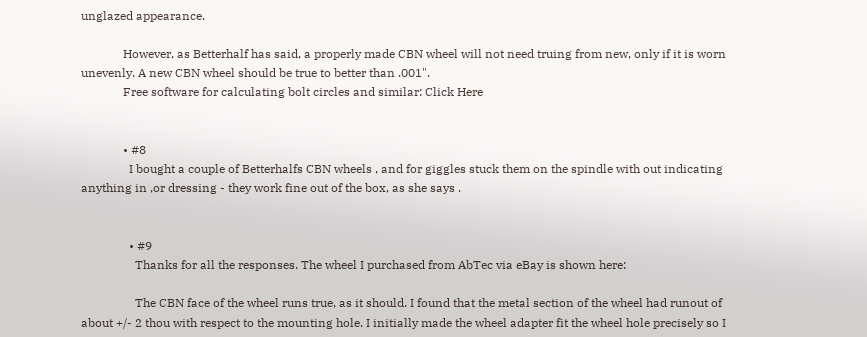unglazed appearance.

              However, as Betterhalf has said, a properly made CBN wheel will not need truing from new, only if it is worn unevenly. A new CBN wheel should be true to better than .001".
              Free software for calculating bolt circles and similar: Click Here


              • #8
                I bought a couple of Betterhalfs CBN wheels , and for giggles stuck them on the spindle with out indicating anything in ,or dressing - they work fine out of the box, as she says .


                • #9
                  Thanks for all the responses. The wheel I purchased from AbTec via eBay is shown here:

                  The CBN face of the wheel runs true, as it should. I found that the metal section of the wheel had runout of about +/- 2 thou with respect to the mounting hole. I initially made the wheel adapter fit the wheel hole precisely so I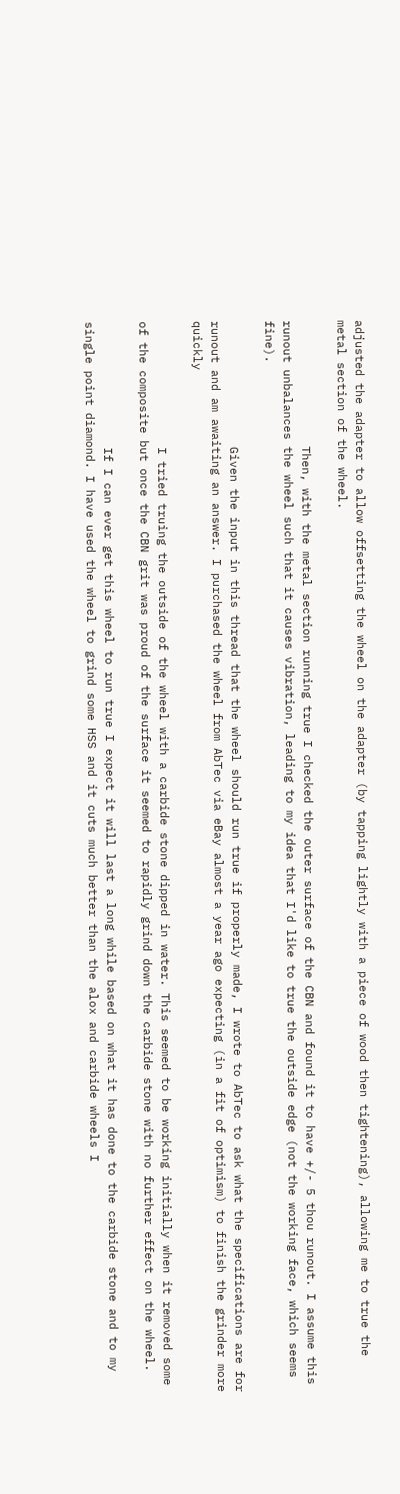adjusted the adapter to allow offsetting the wheel on the adapter (by tapping lightly with a piece of wood then tightening), allowing me to true the metal section of the wheel.

                  Then, with the metal section running true I checked the outer surface of the CBN and found it to have +/- 5 thou runout. I assume this runout unbalances the wheel such that it causes vibration, leading to my idea that I'd like to true the outside edge (not the working face, which seems fine).

                  Given the input in this thread that the wheel should run true if properly made, I wrote to AbTec to ask what the specifications are for runout and am awaiting an answer. I purchased the wheel from AbTec via eBay almost a year ago expecting (in a fit of optimism) to finish the grinder more quickly

                  I tried truing the outside of the wheel with a carbide stone dipped in water. This seemed to be working initially when it removed some of the composite but once the CBN grit was proud of the surface it seemed to rapidly grind down the carbide stone with no further effect on the wheel.

                  If I can ever get this wheel to run true I expect it will last a long while based on what it has done to the carbide stone and to my single point diamond. I have used the wheel to grind some HSS and it cuts much better than the alox and carbide wheels I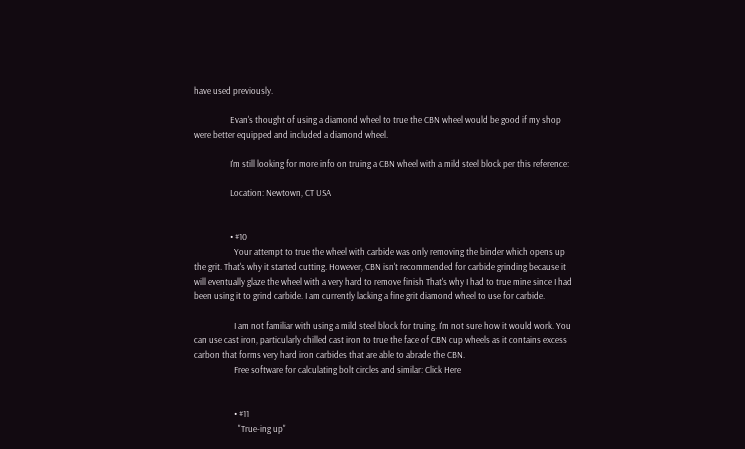have used previously.

                  Evan's thought of using a diamond wheel to true the CBN wheel would be good if my shop were better equipped and included a diamond wheel.

                  I'm still looking for more info on truing a CBN wheel with a mild steel block per this reference:

                  Location: Newtown, CT USA


                  • #10
                    Your attempt to true the wheel with carbide was only removing the binder which opens up the grit. That's why it started cutting. However, CBN isn't recommended for carbide grinding because it will eventually glaze the wheel with a very hard to remove finish That's why I had to true mine since I had been using it to grind carbide. I am currently lacking a fine grit diamond wheel to use for carbide.

                    I am not familiar with using a mild steel block for truing. I'm not sure how it would work. You can use cast iron, particularly chilled cast iron to true the face of CBN cup wheels as it contains excess carbon that forms very hard iron carbides that are able to abrade the CBN.
                    Free software for calculating bolt circles and similar: Click Here


                    • #11
                      "True-ing up"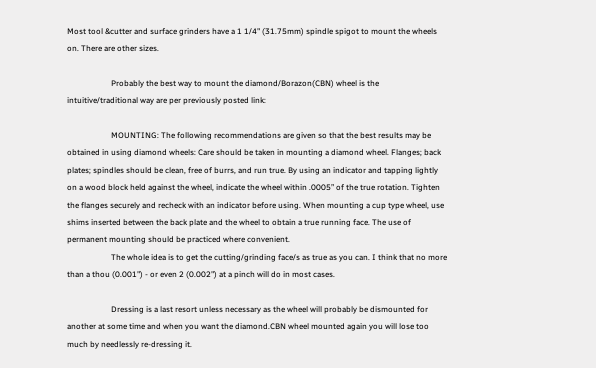Most tool &cutter and surface grinders have a 1 1/4" (31.75mm) spindle spigot to mount the wheels on. There are other sizes.

                      Probably the best way to mount the diamond/Borazon(CBN) wheel is the intuitive/traditional way are per previously posted link:

                      MOUNTING: The following recommendations are given so that the best results may be obtained in using diamond wheels: Care should be taken in mounting a diamond wheel. Flanges; back plates; spindles should be clean, free of burrs, and run true. By using an indicator and tapping lightly on a wood block held against the wheel, indicate the wheel within .0005” of the true rotation. Tighten the flanges securely and recheck with an indicator before using. When mounting a cup type wheel, use shims inserted between the back plate and the wheel to obtain a true running face. The use of permanent mounting should be practiced where convenient.
                      The whole idea is to get the cutting/grinding face/s as true as you can. I think that no more than a thou (0.001") - or even 2 (0.002") at a pinch will do in most cases.

                      Dressing is a last resort unless necessary as the wheel will probably be dismounted for another at some time and when you want the diamond.CBN wheel mounted again you will lose too much by needlessly re-dressing it.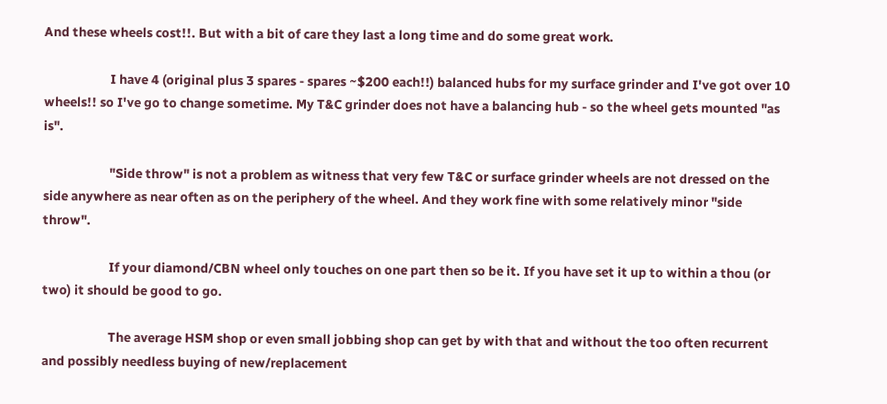And these wheels cost!!. But with a bit of care they last a long time and do some great work.

                      I have 4 (original plus 3 spares - spares ~$200 each!!) balanced hubs for my surface grinder and I've got over 10 wheels!! so I've go to change sometime. My T&C grinder does not have a balancing hub - so the wheel gets mounted "as is".

                      "Side throw" is not a problem as witness that very few T&C or surface grinder wheels are not dressed on the side anywhere as near often as on the periphery of the wheel. And they work fine with some relatively minor "side throw".

                      If your diamond/CBN wheel only touches on one part then so be it. If you have set it up to within a thou (or two) it should be good to go.

                      The average HSM shop or even small jobbing shop can get by with that and without the too often recurrent and possibly needless buying of new/replacement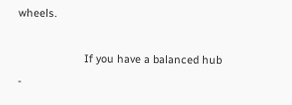wheels.

                      If you have a balanced hub -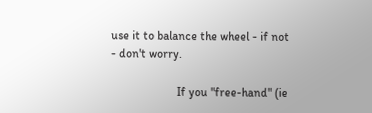use it to balance the wheel - if not - don't worry.

                      If you "free-hand" (ie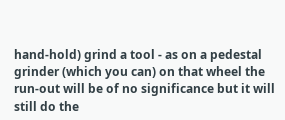hand-hold) grind a tool - as on a pedestal grinder (which you can) on that wheel the run-out will be of no significance but it will still do the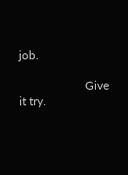job.

                      Give it try.